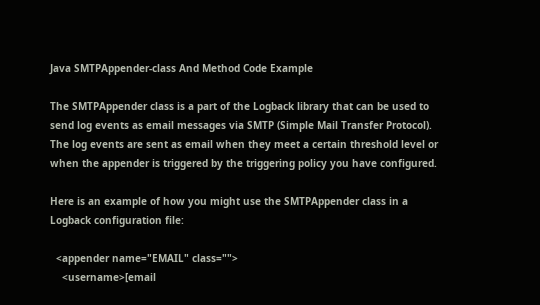Java SMTPAppender-class And Method Code Example

The SMTPAppender class is a part of the Logback library that can be used to send log events as email messages via SMTP (Simple Mail Transfer Protocol). The log events are sent as email when they meet a certain threshold level or when the appender is triggered by the triggering policy you have configured.

Here is an example of how you might use the SMTPAppender class in a Logback configuration file:

  <appender name="EMAIL" class="">
    <username>[email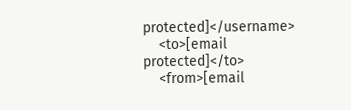protected]</username>
    <to>[email protected]</to>
    <from>[email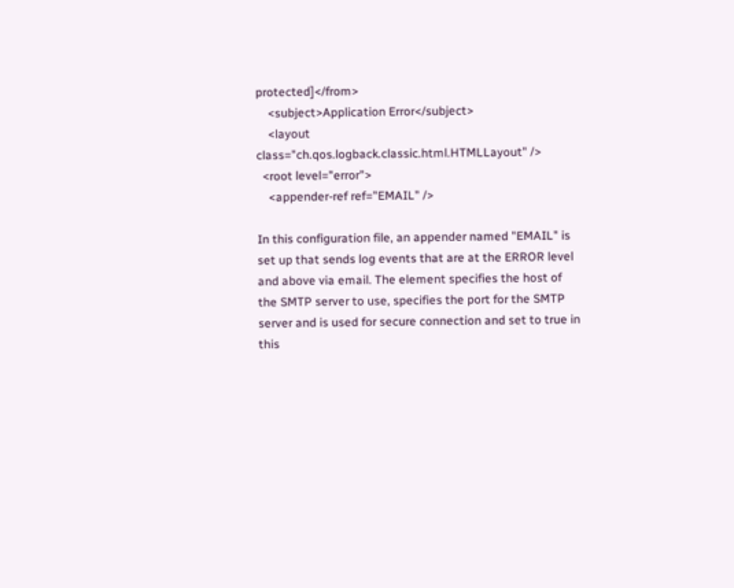protected]</from>
    <subject>Application Error</subject>
    <layout class="ch.qos.logback.classic.html.HTMLLayout" />
  <root level="error">
    <appender-ref ref="EMAIL" />

In this configuration file, an appender named "EMAIL" is set up that sends log events that are at the ERROR level and above via email. The element specifies the host of the SMTP server to use, specifies the port for the SMTP server and is used for secure connection and set to true in this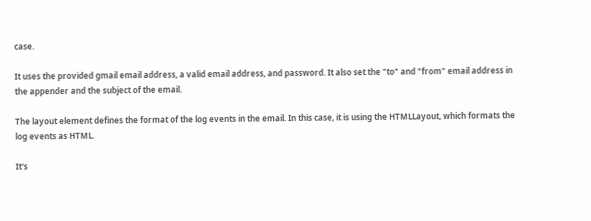case.

It uses the provided gmail email address, a valid email address, and password. It also set the "to" and "from" email address in the appender and the subject of the email.

The layout element defines the format of the log events in the email. In this case, it is using the HTMLLayout, which formats the log events as HTML.

It's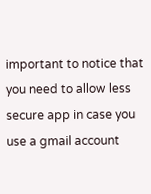important to notice that you need to allow less secure app in case you use a gmail account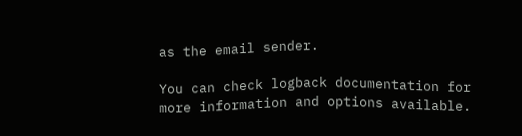as the email sender.

You can check logback documentation for more information and options available.